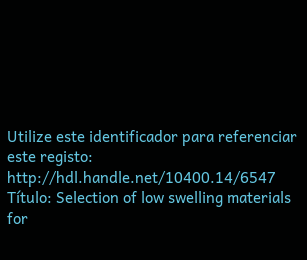Utilize este identificador para referenciar este registo: http://hdl.handle.net/10400.14/6547
Título: Selection of low swelling materials for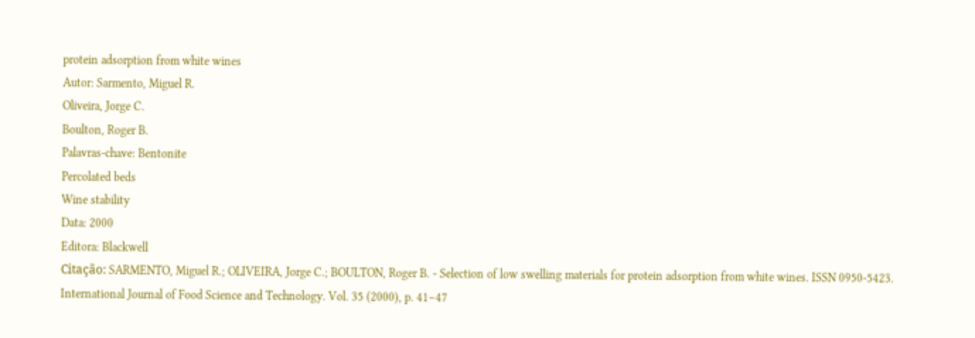protein adsorption from white wines
Autor: Sarmento, Miguel R.
Oliveira, Jorge C.
Boulton, Roger B.
Palavras-chave: Bentonite
Percolated beds
Wine stability
Data: 2000
Editora: Blackwell
Citação: SARMENTO, Miguel R.; OLIVEIRA, Jorge C.; BOULTON, Roger B. - Selection of low swelling materials for protein adsorption from white wines. ISSN 0950-5423. International Journal of Food Science and Technology. Vol. 35 (2000), p. 41–47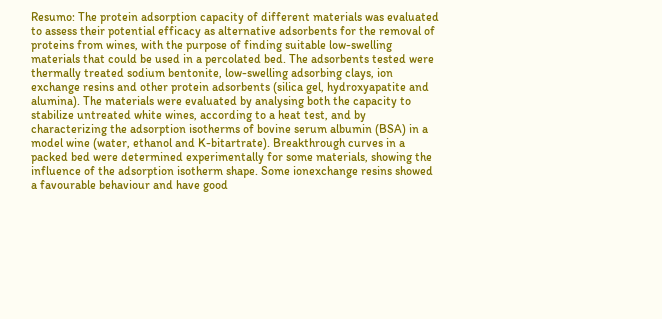Resumo: The protein adsorption capacity of different materials was evaluated to assess their potential efficacy as alternative adsorbents for the removal of proteins from wines, with the purpose of finding suitable low-swelling materials that could be used in a percolated bed. The adsorbents tested were thermally treated sodium bentonite, low-swelling adsorbing clays, ion exchange resins and other protein adsorbents (silica gel, hydroxyapatite and alumina). The materials were evaluated by analysing both the capacity to stabilize untreated white wines, according to a heat test, and by characterizing the adsorption isotherms of bovine serum albumin (BSA) in a model wine (water, ethanol and K-bitartrate). Breakthrough curves in a packed bed were determined experimentally for some materials, showing the influence of the adsorption isotherm shape. Some ionexchange resins showed a favourable behaviour and have good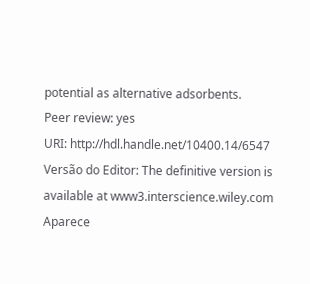potential as alternative adsorbents.
Peer review: yes
URI: http://hdl.handle.net/10400.14/6547
Versão do Editor: The definitive version is available at www3.interscience.wiley.com
Aparece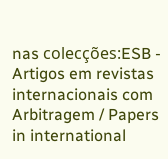nas colecções:ESB - Artigos em revistas internacionais com Arbitragem / Papers in international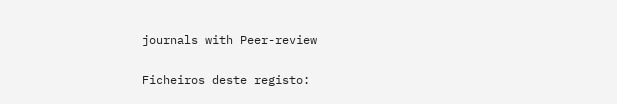journals with Peer-review

Ficheiros deste registo: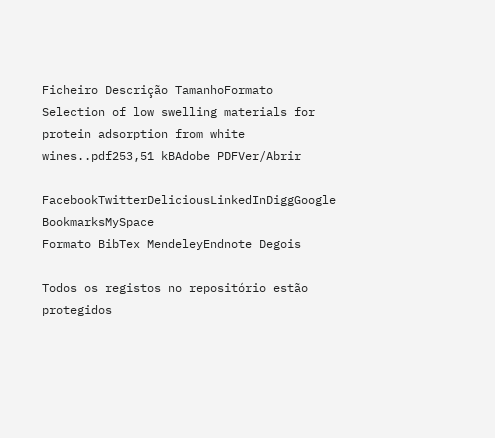Ficheiro Descrição TamanhoFormato
Selection of low swelling materials for protein adsorption from white wines..pdf253,51 kBAdobe PDFVer/Abrir

FacebookTwitterDeliciousLinkedInDiggGoogle BookmarksMySpace
Formato BibTex MendeleyEndnote Degois

Todos os registos no repositório estão protegidos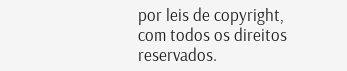por leis de copyright, com todos os direitos reservados.